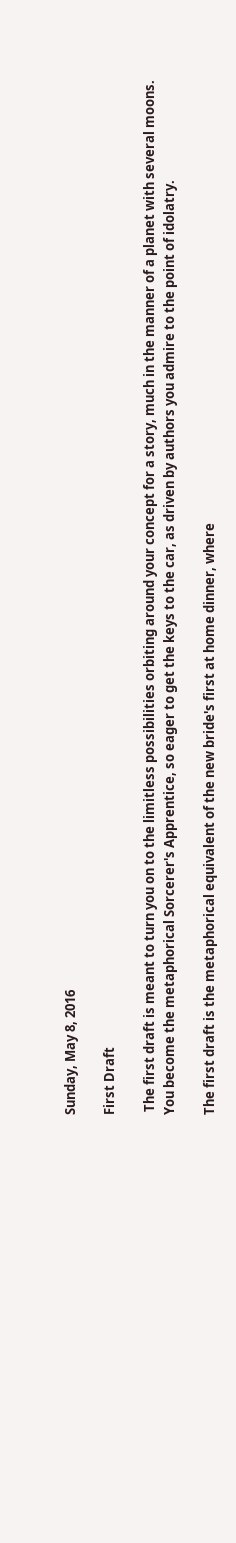Sunday, May 8, 2016

First Draft

 The first draft is meant to turn you on to the limitless possibilities orbiting around your concept for a story, much in the manner of a planet with several moons. You become the metaphorical Sorcerer's Apprentice, so eager to get the keys to the car, as driven by authors you admire to the point of idolatry.

The first draft is the metaphorical equivalent of the new bride's first at home dinner, where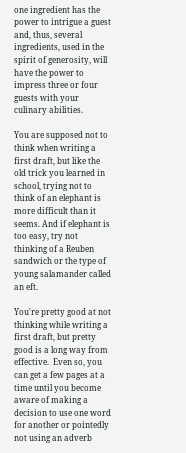one ingredient has the power to intrigue a guest and, thus, several ingredients, used in the spirit of generosity, will have the power to impress three or four guests with your culinary abilities.

You are supposed not to think when writing a first draft, but like the old trick you learned in school, trying not to think of an elephant is more difficult than it seems. And if elephant is too easy, try not thinking of a Reuben sandwich or the type of young salamander called an eft.

You're pretty good at not thinking while writing a first draft, but pretty good is a long way from effective.  Even so, you can get a few pages at a time until you become aware of making a decision to use one word for another or pointedly not using an adverb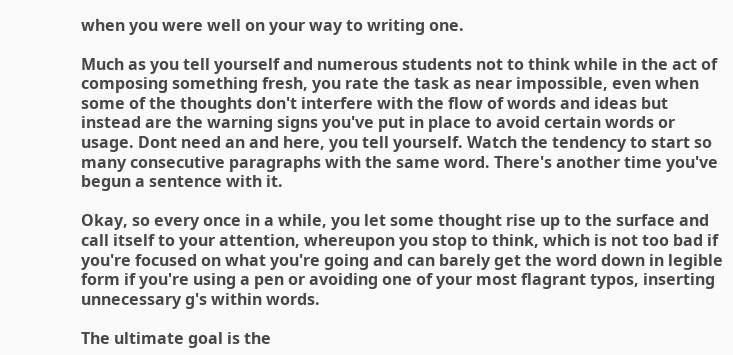when you were well on your way to writing one.

Much as you tell yourself and numerous students not to think while in the act of composing something fresh, you rate the task as near impossible, even when some of the thoughts don't interfere with the flow of words and ideas but instead are the warning signs you've put in place to avoid certain words or usage. Dont need an and here, you tell yourself. Watch the tendency to start so many consecutive paragraphs with the same word. There's another time you've begun a sentence with it.

Okay, so every once in a while, you let some thought rise up to the surface and call itself to your attention, whereupon you stop to think, which is not too bad if you're focused on what you're going and can barely get the word down in legible form if you're using a pen or avoiding one of your most flagrant typos, inserting unnecessary g's within words.

The ultimate goal is the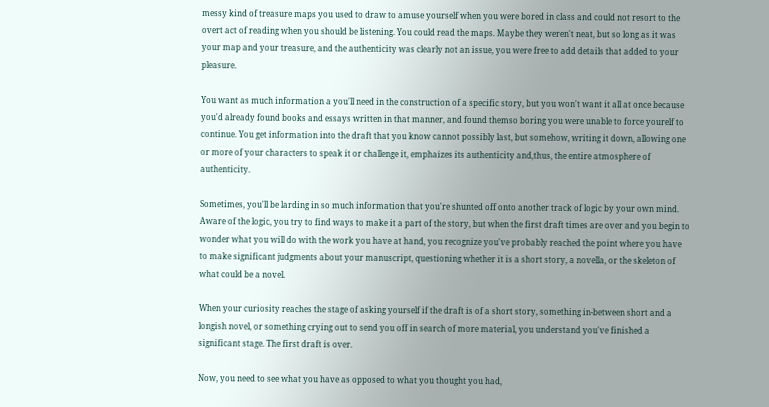messy kind of treasure maps you used to draw to amuse yourself when you were bored in class and could not resort to the overt act of reading when you should be listening. You could read the maps. Maybe they weren't neat, but so long as it was your map and your treasure, and the authenticity was clearly not an issue, you were free to add details that added to your pleasure.

You want as much information a you'll need in the construction of a specific story, but you won't want it all at once because you'd already found books and essays written in that manner, and found themso boring you were unable to force yourelf to continue. You get information into the draft that you know cannot possibly last, but somehow, writing it down, allowing one or more of your characters to speak it or challenge it, emphaizes its authenticity and,thus, the entire atmosphere of authenticity.

Sometimes, you'll be larding in so much information that you're shunted off onto another track of logic by your own mind. Aware of the logic, you try to find ways to make it a part of the story, but when the first draft times are over and you begin to wonder what you will do with the work you have at hand, you recognize you've probably reached the point where you have to make significant judgments about your manuscript, questioning whether it is a short story, a novella, or the skeleton of what could be a novel.

When your curiosity reaches the stage of asking yourself if the draft is of a short story, something in-between short and a longish novel, or something crying out to send you off in search of more material, you understand you've finished a significant stage. The first draft is over.

Now, you need to see what you have as opposed to what you thought you had,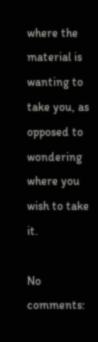where the material is wanting to take you, as opposed to wondering where you wish to take it.

No comments: